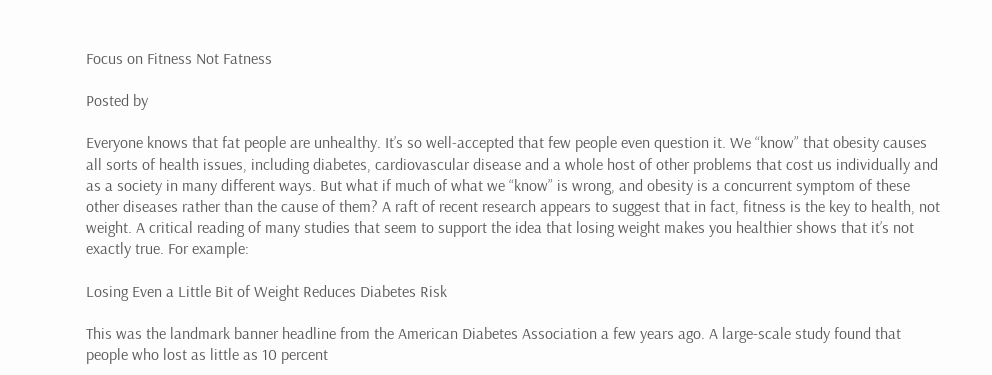Focus on Fitness Not Fatness

Posted by

Everyone knows that fat people are unhealthy. It’s so well-accepted that few people even question it. We “know” that obesity causes all sorts of health issues, including diabetes, cardiovascular disease and a whole host of other problems that cost us individually and as a society in many different ways. But what if much of what we “know” is wrong, and obesity is a concurrent symptom of these other diseases rather than the cause of them? A raft of recent research appears to suggest that in fact, fitness is the key to health, not weight. A critical reading of many studies that seem to support the idea that losing weight makes you healthier shows that it’s not exactly true. For example:

Losing Even a Little Bit of Weight Reduces Diabetes Risk

This was the landmark banner headline from the American Diabetes Association a few years ago. A large-scale study found that people who lost as little as 10 percent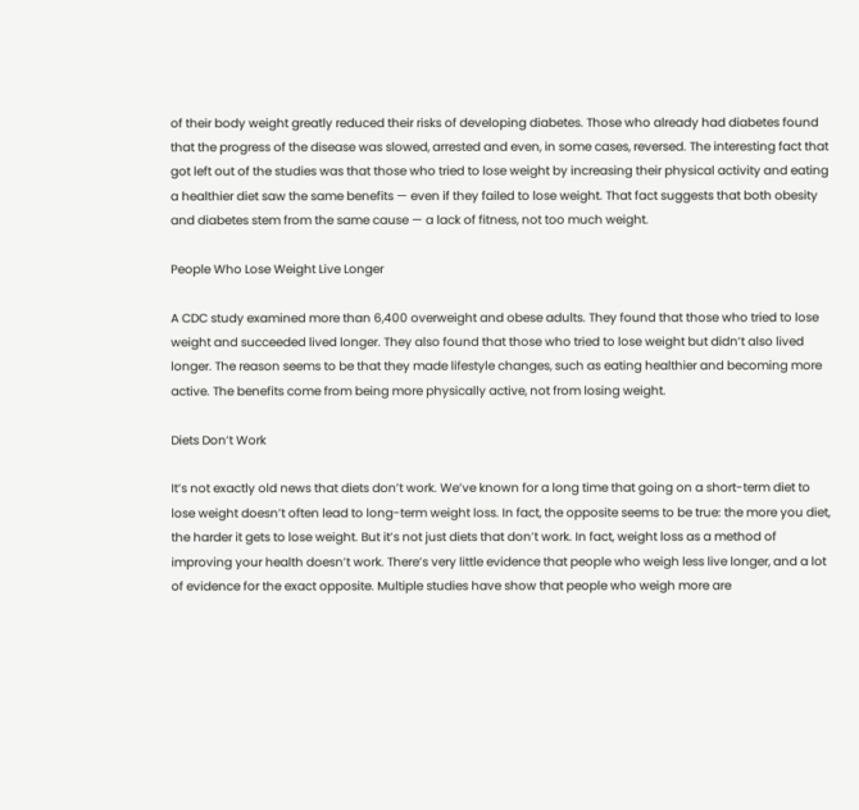of their body weight greatly reduced their risks of developing diabetes. Those who already had diabetes found that the progress of the disease was slowed, arrested and even, in some cases, reversed. The interesting fact that got left out of the studies was that those who tried to lose weight by increasing their physical activity and eating a healthier diet saw the same benefits — even if they failed to lose weight. That fact suggests that both obesity and diabetes stem from the same cause — a lack of fitness, not too much weight.

People Who Lose Weight Live Longer

A CDC study examined more than 6,400 overweight and obese adults. They found that those who tried to lose weight and succeeded lived longer. They also found that those who tried to lose weight but didn’t also lived longer. The reason seems to be that they made lifestyle changes, such as eating healthier and becoming more active. The benefits come from being more physically active, not from losing weight.

Diets Don’t Work

It’s not exactly old news that diets don’t work. We’ve known for a long time that going on a short-term diet to lose weight doesn’t often lead to long-term weight loss. In fact, the opposite seems to be true: the more you diet, the harder it gets to lose weight. But it’s not just diets that don’t work. In fact, weight loss as a method of improving your health doesn’t work. There’s very little evidence that people who weigh less live longer, and a lot of evidence for the exact opposite. Multiple studies have show that people who weigh more are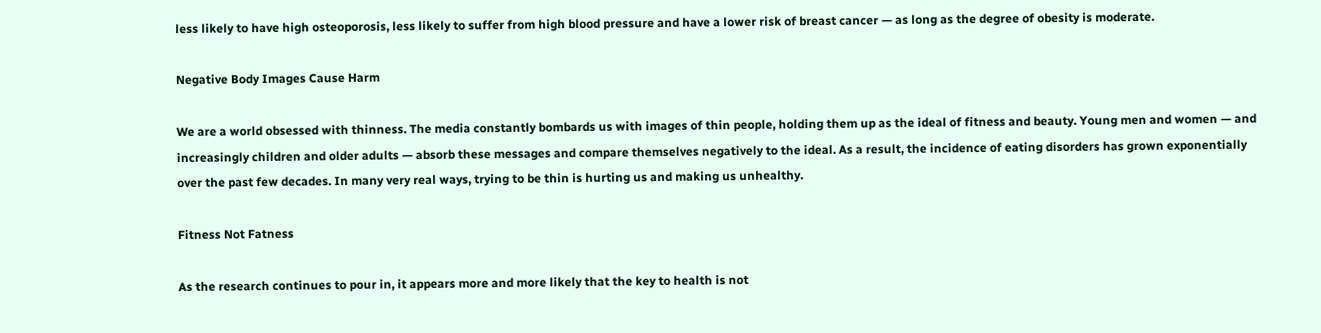less likely to have high osteoporosis, less likely to suffer from high blood pressure and have a lower risk of breast cancer — as long as the degree of obesity is moderate.

Negative Body Images Cause Harm

We are a world obsessed with thinness. The media constantly bombards us with images of thin people, holding them up as the ideal of fitness and beauty. Young men and women — and increasingly children and older adults — absorb these messages and compare themselves negatively to the ideal. As a result, the incidence of eating disorders has grown exponentially over the past few decades. In many very real ways, trying to be thin is hurting us and making us unhealthy.

Fitness Not Fatness

As the research continues to pour in, it appears more and more likely that the key to health is not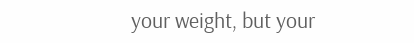your weight, but your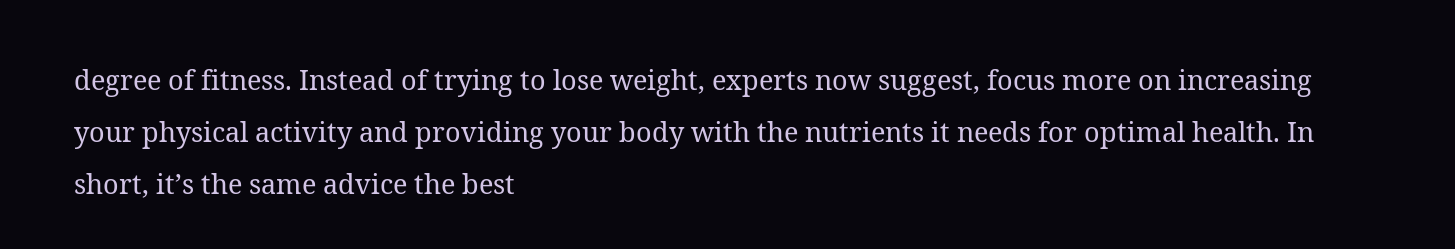degree of fitness. Instead of trying to lose weight, experts now suggest, focus more on increasing your physical activity and providing your body with the nutrients it needs for optimal health. In short, it’s the same advice the best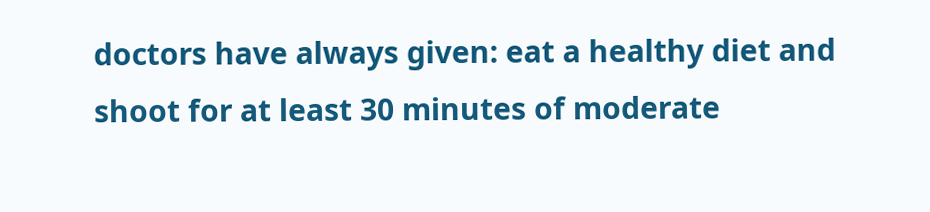doctors have always given: eat a healthy diet and shoot for at least 30 minutes of moderate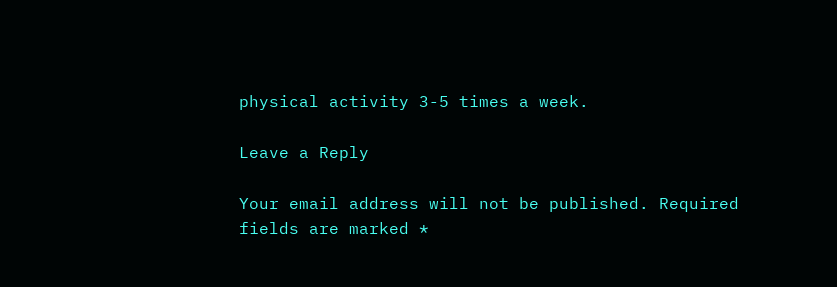physical activity 3-5 times a week.

Leave a Reply

Your email address will not be published. Required fields are marked *